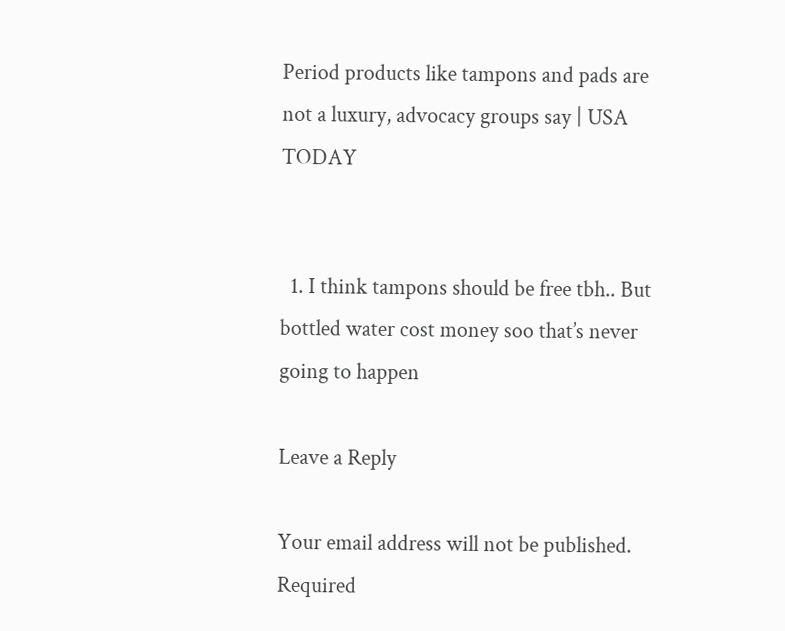Period products like tampons and pads are not a luxury, advocacy groups say | USA TODAY


  1. I think tampons should be free tbh.. But bottled water cost money soo that’s never going to happen

Leave a Reply

Your email address will not be published. Required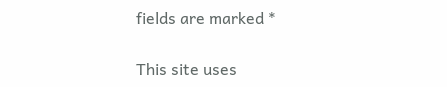fields are marked *

This site uses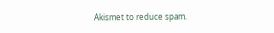Akismet to reduce spam.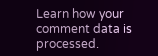Learn how your comment data is processed.